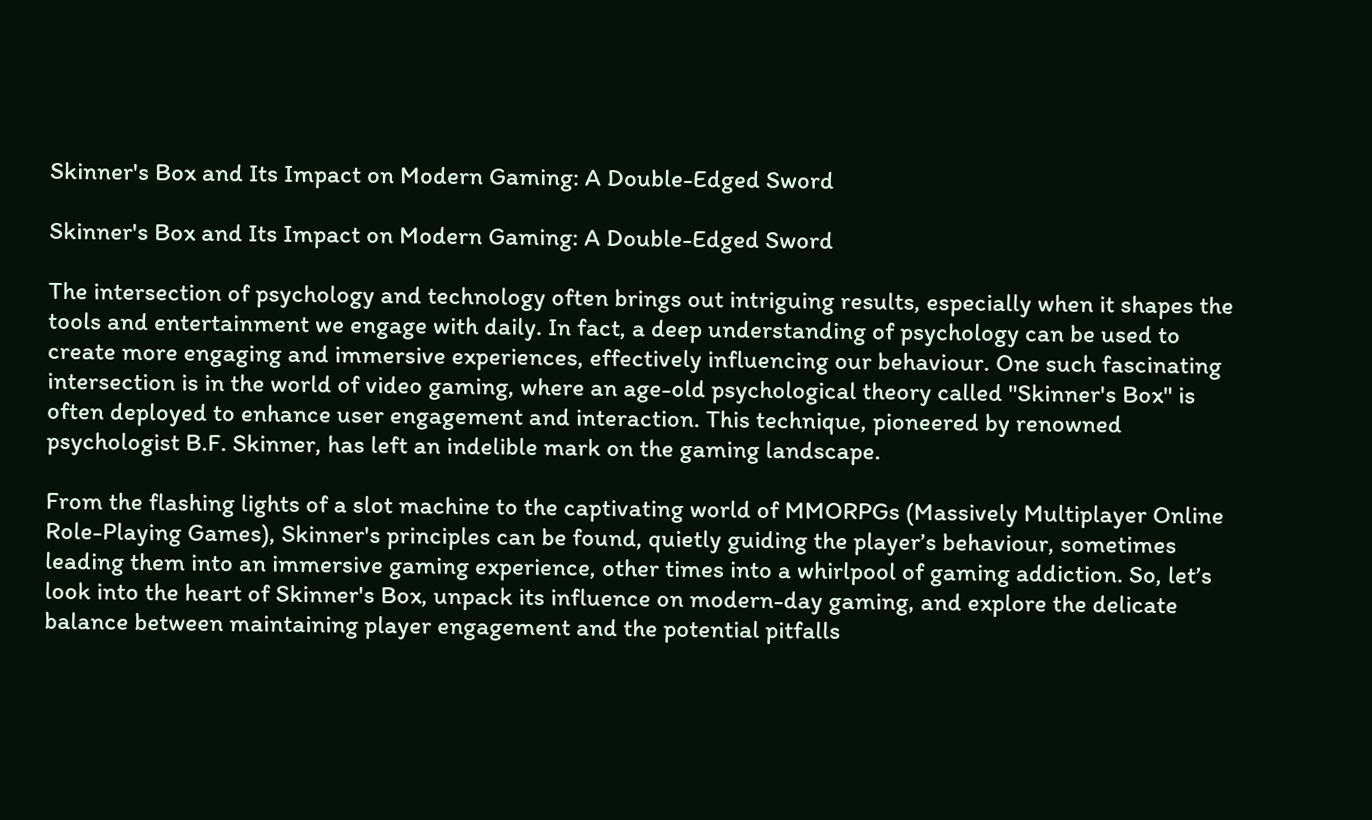Skinner's Box and Its Impact on Modern Gaming: A Double-Edged Sword

Skinner's Box and Its Impact on Modern Gaming: A Double-Edged Sword

The intersection of psychology and technology often brings out intriguing results, especially when it shapes the tools and entertainment we engage with daily. In fact, a deep understanding of psychology can be used to create more engaging and immersive experiences, effectively influencing our behaviour. One such fascinating intersection is in the world of video gaming, where an age-old psychological theory called "Skinner's Box" is often deployed to enhance user engagement and interaction. This technique, pioneered by renowned psychologist B.F. Skinner, has left an indelible mark on the gaming landscape.

From the flashing lights of a slot machine to the captivating world of MMORPGs (Massively Multiplayer Online Role-Playing Games), Skinner's principles can be found, quietly guiding the player’s behaviour, sometimes leading them into an immersive gaming experience, other times into a whirlpool of gaming addiction. So, let’s look into the heart of Skinner's Box, unpack its influence on modern-day gaming, and explore the delicate balance between maintaining player engagement and the potential pitfalls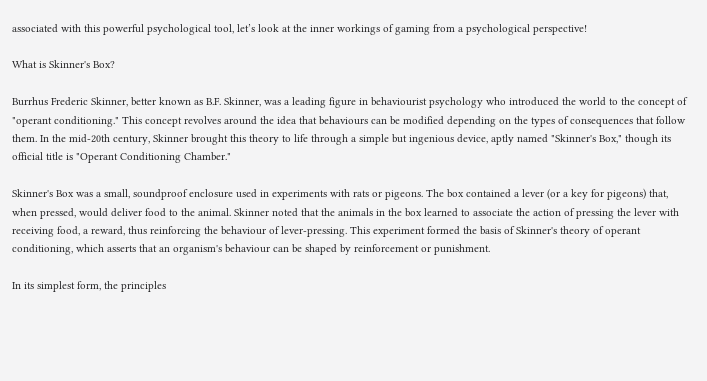associated with this powerful psychological tool, let’s look at the inner workings of gaming from a psychological perspective!

What is Skinner's Box?

Burrhus Frederic Skinner, better known as B.F. Skinner, was a leading figure in behaviourist psychology who introduced the world to the concept of "operant conditioning." This concept revolves around the idea that behaviours can be modified depending on the types of consequences that follow them. In the mid-20th century, Skinner brought this theory to life through a simple but ingenious device, aptly named "Skinner's Box," though its official title is "Operant Conditioning Chamber."

Skinner's Box was a small, soundproof enclosure used in experiments with rats or pigeons. The box contained a lever (or a key for pigeons) that, when pressed, would deliver food to the animal. Skinner noted that the animals in the box learned to associate the action of pressing the lever with receiving food, a reward, thus reinforcing the behaviour of lever-pressing. This experiment formed the basis of Skinner's theory of operant conditioning, which asserts that an organism's behaviour can be shaped by reinforcement or punishment.

In its simplest form, the principles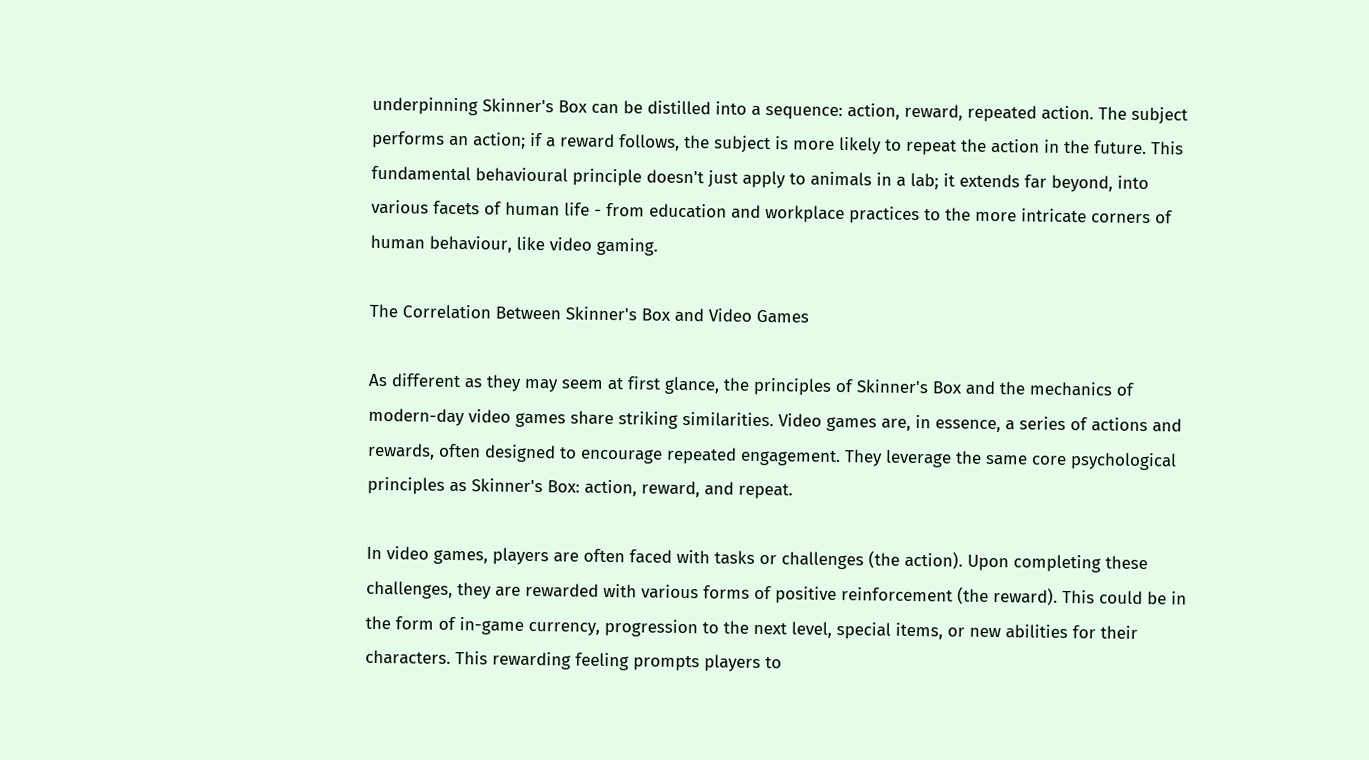underpinning Skinner's Box can be distilled into a sequence: action, reward, repeated action. The subject performs an action; if a reward follows, the subject is more likely to repeat the action in the future. This fundamental behavioural principle doesn't just apply to animals in a lab; it extends far beyond, into various facets of human life - from education and workplace practices to the more intricate corners of human behaviour, like video gaming.

The Correlation Between Skinner's Box and Video Games

As different as they may seem at first glance, the principles of Skinner's Box and the mechanics of modern-day video games share striking similarities. Video games are, in essence, a series of actions and rewards, often designed to encourage repeated engagement. They leverage the same core psychological principles as Skinner's Box: action, reward, and repeat.

In video games, players are often faced with tasks or challenges (the action). Upon completing these challenges, they are rewarded with various forms of positive reinforcement (the reward). This could be in the form of in-game currency, progression to the next level, special items, or new abilities for their characters. This rewarding feeling prompts players to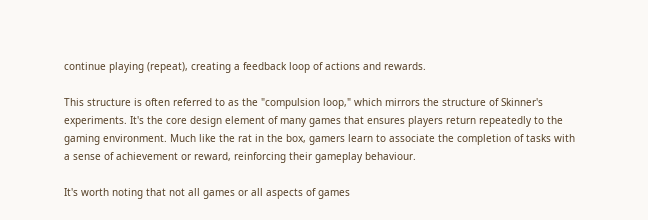continue playing (repeat), creating a feedback loop of actions and rewards.

This structure is often referred to as the "compulsion loop," which mirrors the structure of Skinner's experiments. It's the core design element of many games that ensures players return repeatedly to the gaming environment. Much like the rat in the box, gamers learn to associate the completion of tasks with a sense of achievement or reward, reinforcing their gameplay behaviour.

It's worth noting that not all games or all aspects of games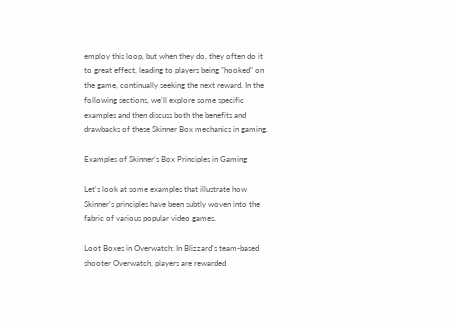employ this loop, but when they do, they often do it to great effect, leading to players being "hooked" on the game, continually seeking the next reward. In the following sections, we'll explore some specific examples and then discuss both the benefits and drawbacks of these Skinner Box mechanics in gaming.

Examples of Skinner's Box Principles in Gaming

Let's look at some examples that illustrate how Skinner's principles have been subtly woven into the fabric of various popular video games.

Loot Boxes in Overwatch: In Blizzard's team-based shooter Overwatch, players are rewarded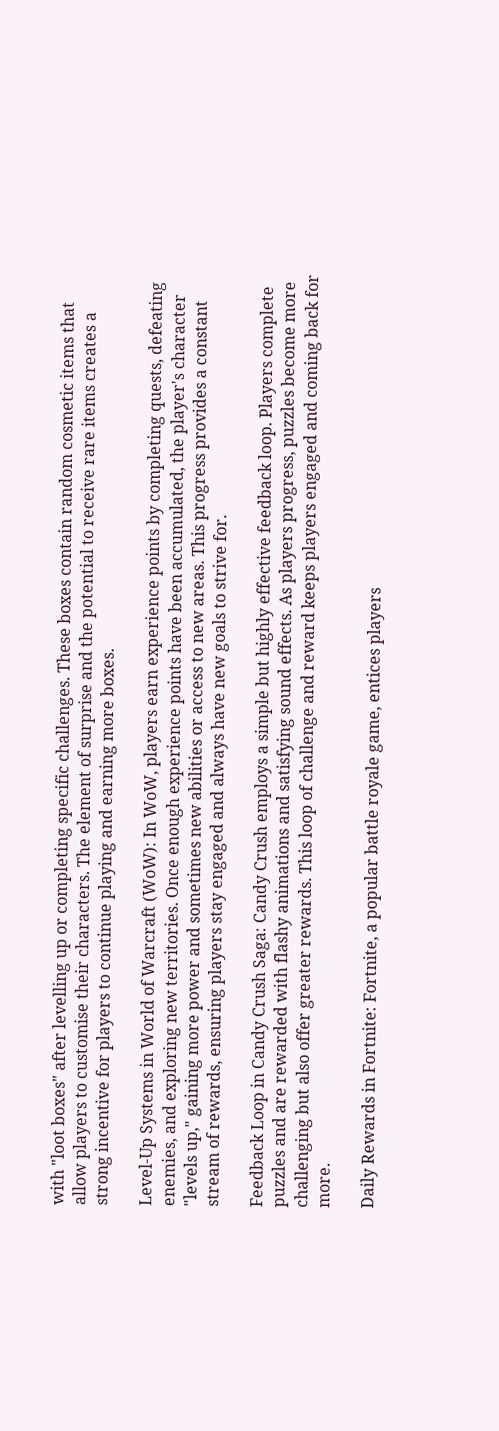with "loot boxes" after levelling up or completing specific challenges. These boxes contain random cosmetic items that allow players to customise their characters. The element of surprise and the potential to receive rare items creates a strong incentive for players to continue playing and earning more boxes.

Level-Up Systems in World of Warcraft (WoW): In WoW, players earn experience points by completing quests, defeating enemies, and exploring new territories. Once enough experience points have been accumulated, the player's character "levels up," gaining more power and sometimes new abilities or access to new areas. This progress provides a constant stream of rewards, ensuring players stay engaged and always have new goals to strive for.

Feedback Loop in Candy Crush Saga: Candy Crush employs a simple but highly effective feedback loop. Players complete puzzles and are rewarded with flashy animations and satisfying sound effects. As players progress, puzzles become more challenging but also offer greater rewards. This loop of challenge and reward keeps players engaged and coming back for more.

Daily Rewards in Fortnite: Fortnite, a popular battle royale game, entices players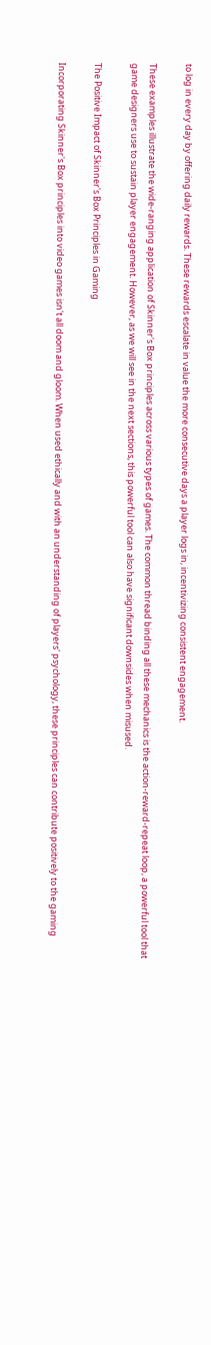to log in every day by offering daily rewards. These rewards escalate in value the more consecutive days a player logs in, incentivizing consistent engagement.

These examples illustrate the wide-ranging application of Skinner's Box principles across various types of games. The common thread binding all these mechanics is the action-reward-repeat loop, a powerful tool that game designers use to sustain player engagement. However, as we will see in the next sections, this powerful tool can also have significant downsides when misused.

The Positive Impact of Skinner's Box Principles in Gaming

Incorporating Skinner's Box principles into video games isn't all doom and gloom. When used ethically and with an understanding of players' psychology, these principles can contribute positively to the gaming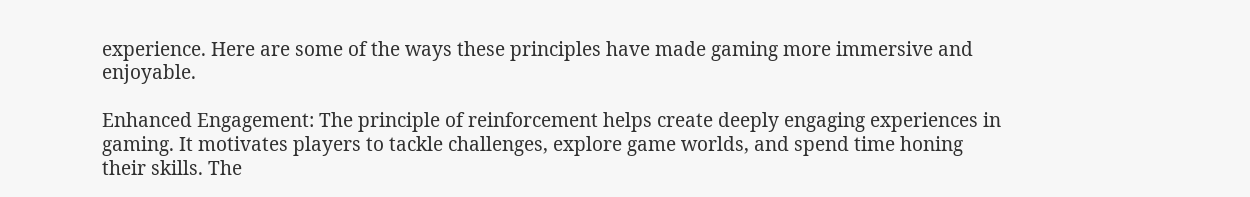experience. Here are some of the ways these principles have made gaming more immersive and enjoyable.

Enhanced Engagement: The principle of reinforcement helps create deeply engaging experiences in gaming. It motivates players to tackle challenges, explore game worlds, and spend time honing their skills. The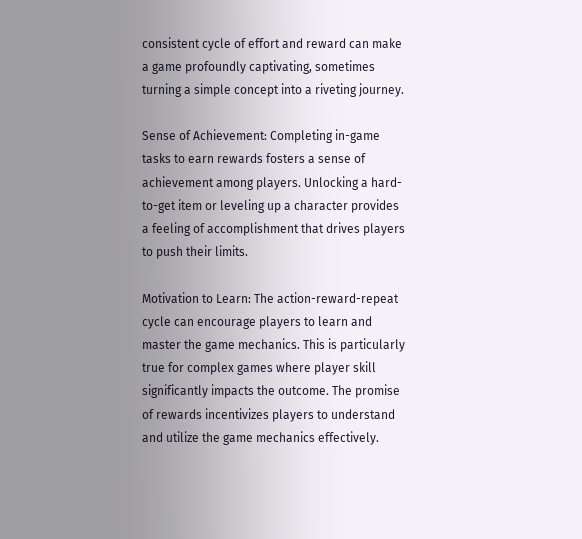consistent cycle of effort and reward can make a game profoundly captivating, sometimes turning a simple concept into a riveting journey.

Sense of Achievement: Completing in-game tasks to earn rewards fosters a sense of achievement among players. Unlocking a hard-to-get item or leveling up a character provides a feeling of accomplishment that drives players to push their limits.

Motivation to Learn: The action-reward-repeat cycle can encourage players to learn and master the game mechanics. This is particularly true for complex games where player skill significantly impacts the outcome. The promise of rewards incentivizes players to understand and utilize the game mechanics effectively.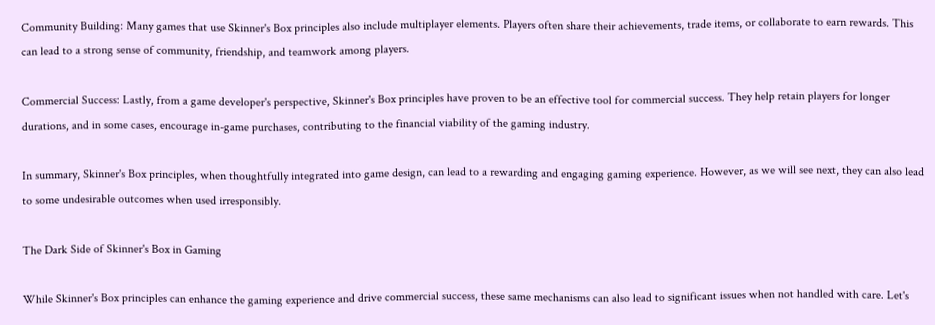Community Building: Many games that use Skinner's Box principles also include multiplayer elements. Players often share their achievements, trade items, or collaborate to earn rewards. This can lead to a strong sense of community, friendship, and teamwork among players.

Commercial Success: Lastly, from a game developer's perspective, Skinner's Box principles have proven to be an effective tool for commercial success. They help retain players for longer durations, and in some cases, encourage in-game purchases, contributing to the financial viability of the gaming industry.

In summary, Skinner's Box principles, when thoughtfully integrated into game design, can lead to a rewarding and engaging gaming experience. However, as we will see next, they can also lead to some undesirable outcomes when used irresponsibly.

The Dark Side of Skinner's Box in Gaming

While Skinner's Box principles can enhance the gaming experience and drive commercial success, these same mechanisms can also lead to significant issues when not handled with care. Let's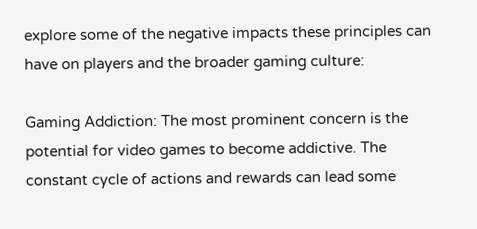explore some of the negative impacts these principles can have on players and the broader gaming culture:

Gaming Addiction: The most prominent concern is the potential for video games to become addictive. The constant cycle of actions and rewards can lead some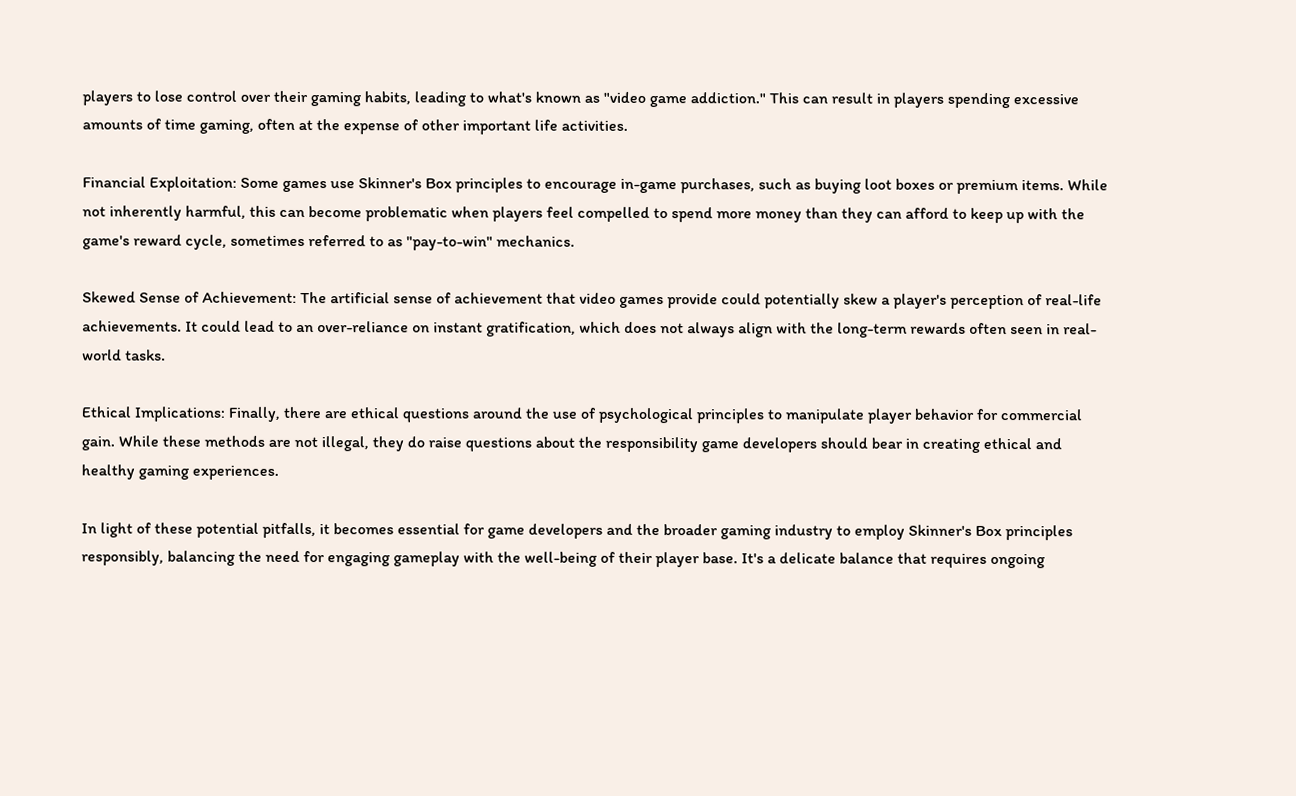players to lose control over their gaming habits, leading to what's known as "video game addiction." This can result in players spending excessive amounts of time gaming, often at the expense of other important life activities.

Financial Exploitation: Some games use Skinner's Box principles to encourage in-game purchases, such as buying loot boxes or premium items. While not inherently harmful, this can become problematic when players feel compelled to spend more money than they can afford to keep up with the game's reward cycle, sometimes referred to as "pay-to-win" mechanics.

Skewed Sense of Achievement: The artificial sense of achievement that video games provide could potentially skew a player's perception of real-life achievements. It could lead to an over-reliance on instant gratification, which does not always align with the long-term rewards often seen in real-world tasks.

Ethical Implications: Finally, there are ethical questions around the use of psychological principles to manipulate player behavior for commercial gain. While these methods are not illegal, they do raise questions about the responsibility game developers should bear in creating ethical and healthy gaming experiences.

In light of these potential pitfalls, it becomes essential for game developers and the broader gaming industry to employ Skinner's Box principles responsibly, balancing the need for engaging gameplay with the well-being of their player base. It's a delicate balance that requires ongoing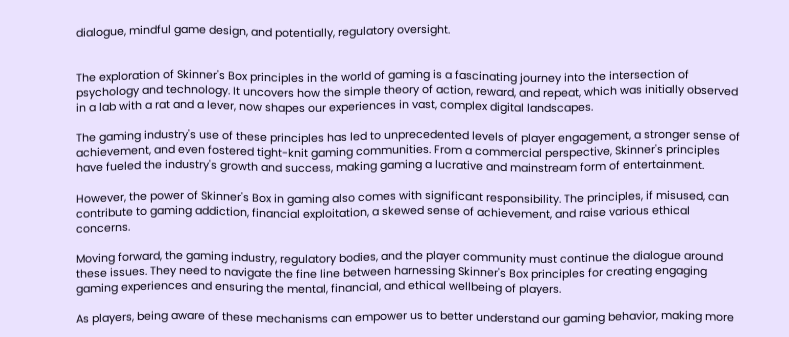dialogue, mindful game design, and potentially, regulatory oversight.


The exploration of Skinner's Box principles in the world of gaming is a fascinating journey into the intersection of psychology and technology. It uncovers how the simple theory of action, reward, and repeat, which was initially observed in a lab with a rat and a lever, now shapes our experiences in vast, complex digital landscapes.

The gaming industry's use of these principles has led to unprecedented levels of player engagement, a stronger sense of achievement, and even fostered tight-knit gaming communities. From a commercial perspective, Skinner's principles have fueled the industry's growth and success, making gaming a lucrative and mainstream form of entertainment.

However, the power of Skinner's Box in gaming also comes with significant responsibility. The principles, if misused, can contribute to gaming addiction, financial exploitation, a skewed sense of achievement, and raise various ethical concerns.

Moving forward, the gaming industry, regulatory bodies, and the player community must continue the dialogue around these issues. They need to navigate the fine line between harnessing Skinner's Box principles for creating engaging gaming experiences and ensuring the mental, financial, and ethical wellbeing of players.

As players, being aware of these mechanisms can empower us to better understand our gaming behavior, making more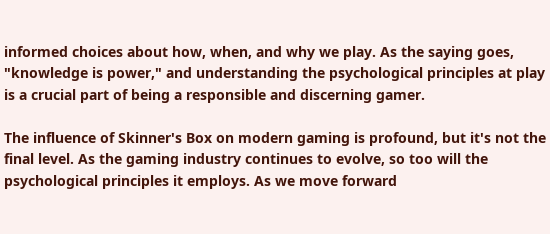informed choices about how, when, and why we play. As the saying goes, "knowledge is power," and understanding the psychological principles at play is a crucial part of being a responsible and discerning gamer.

The influence of Skinner's Box on modern gaming is profound, but it's not the final level. As the gaming industry continues to evolve, so too will the psychological principles it employs. As we move forward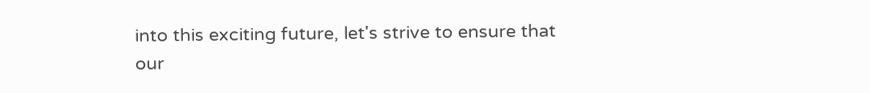into this exciting future, let's strive to ensure that our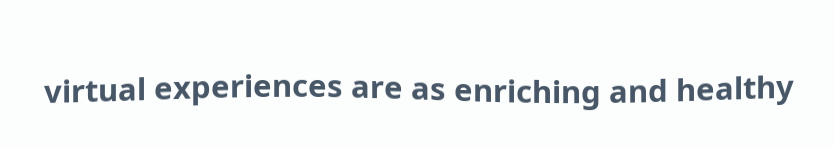virtual experiences are as enriching and healthy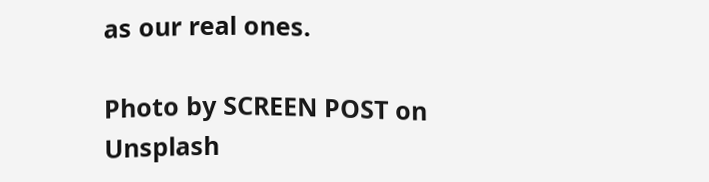as our real ones.

Photo by SCREEN POST on Unsplash